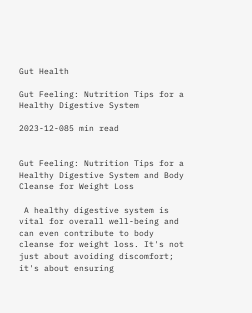Gut Health

Gut Feeling: Nutrition Tips for a Healthy Digestive System

2023-12-085 min read


Gut Feeling: Nutrition Tips for a Healthy Digestive System and Body Cleanse for Weight Loss

 A healthy digestive system is vital for overall well-being and can even contribute to body cleanse for weight loss. It's not just about avoiding discomfort; it's about ensuring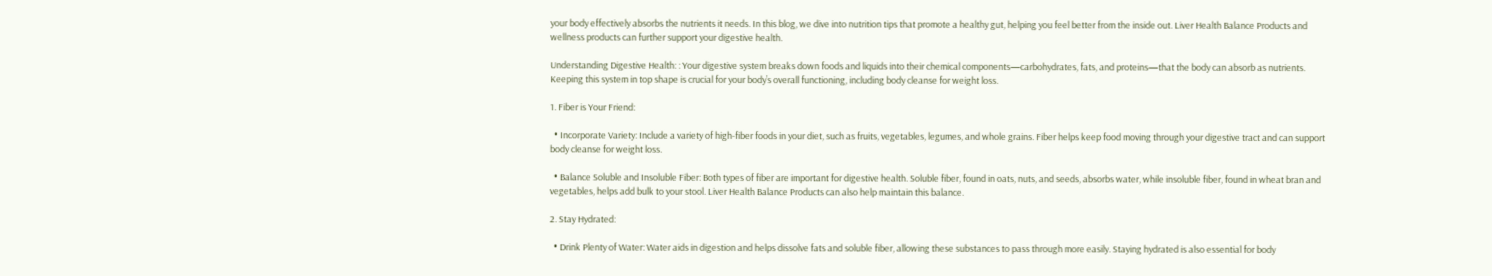your body effectively absorbs the nutrients it needs. In this blog, we dive into nutrition tips that promote a healthy gut, helping you feel better from the inside out. Liver Health Balance Products and wellness products can further support your digestive health.

Understanding Digestive Health: : Your digestive system breaks down foods and liquids into their chemical components—carbohydrates, fats, and proteins—that the body can absorb as nutrients. Keeping this system in top shape is crucial for your body’s overall functioning, including body cleanse for weight loss.

1. Fiber is Your Friend:

  • Incorporate Variety: Include a variety of high-fiber foods in your diet, such as fruits, vegetables, legumes, and whole grains. Fiber helps keep food moving through your digestive tract and can support body cleanse for weight loss.

  • Balance Soluble and Insoluble Fiber: Both types of fiber are important for digestive health. Soluble fiber, found in oats, nuts, and seeds, absorbs water, while insoluble fiber, found in wheat bran and vegetables, helps add bulk to your stool. Liver Health Balance Products can also help maintain this balance.

2. Stay Hydrated:

  • Drink Plenty of Water: Water aids in digestion and helps dissolve fats and soluble fiber, allowing these substances to pass through more easily. Staying hydrated is also essential for body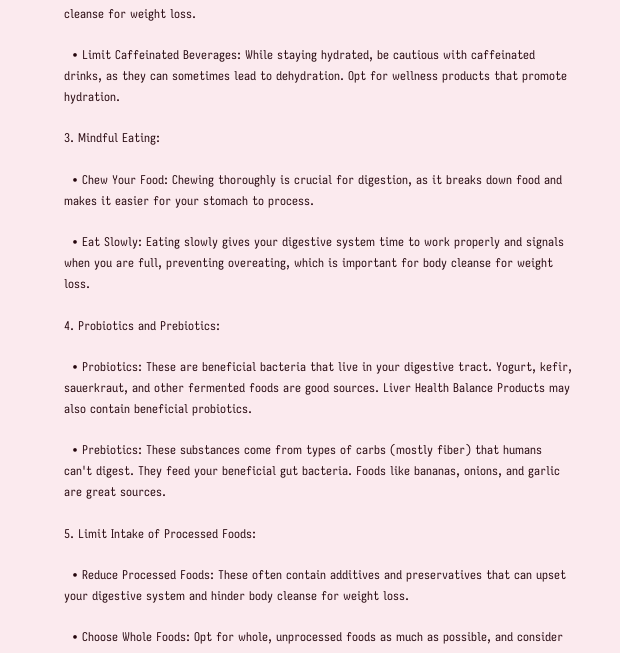cleanse for weight loss.

  • Limit Caffeinated Beverages: While staying hydrated, be cautious with caffeinated drinks, as they can sometimes lead to dehydration. Opt for wellness products that promote hydration.

3. Mindful Eating:

  • Chew Your Food: Chewing thoroughly is crucial for digestion, as it breaks down food and makes it easier for your stomach to process.

  • Eat Slowly: Eating slowly gives your digestive system time to work properly and signals when you are full, preventing overeating, which is important for body cleanse for weight loss.

4. Probiotics and Prebiotics:

  • Probiotics: These are beneficial bacteria that live in your digestive tract. Yogurt, kefir, sauerkraut, and other fermented foods are good sources. Liver Health Balance Products may also contain beneficial probiotics.

  • Prebiotics: These substances come from types of carbs (mostly fiber) that humans can't digest. They feed your beneficial gut bacteria. Foods like bananas, onions, and garlic are great sources.

5. Limit Intake of Processed Foods:

  • Reduce Processed Foods: These often contain additives and preservatives that can upset your digestive system and hinder body cleanse for weight loss.

  • Choose Whole Foods: Opt for whole, unprocessed foods as much as possible, and consider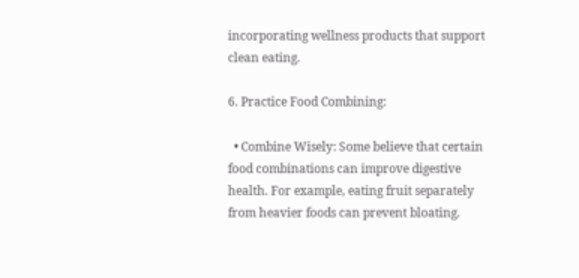incorporating wellness products that support clean eating.

6. Practice Food Combining:

  • Combine Wisely: Some believe that certain food combinations can improve digestive health. For example, eating fruit separately from heavier foods can prevent bloating.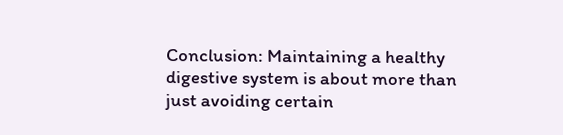Conclusion: Maintaining a healthy digestive system is about more than just avoiding certain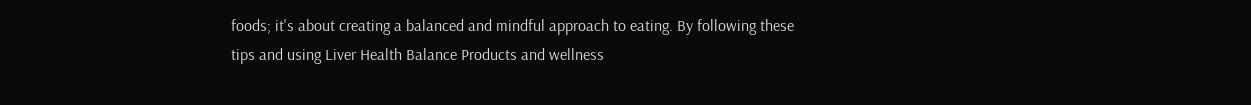foods; it's about creating a balanced and mindful approach to eating. By following these tips and using Liver Health Balance Products and wellness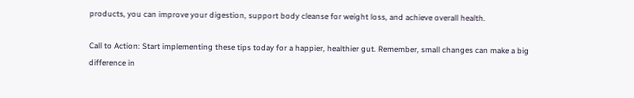products, you can improve your digestion, support body cleanse for weight loss, and achieve overall health.

Call to Action: Start implementing these tips today for a happier, healthier gut. Remember, small changes can make a big difference in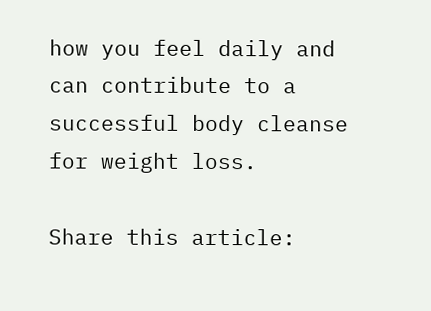how you feel daily and can contribute to a successful body cleanse for weight loss.

Share this article: